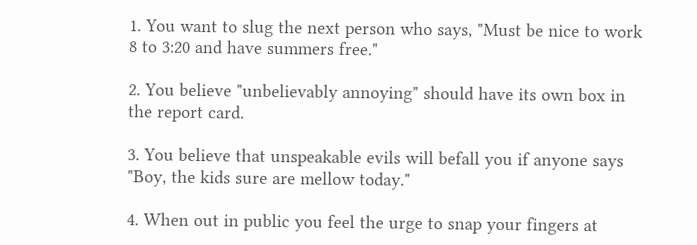1. You want to slug the next person who says, "Must be nice to work 8 to 3:20 and have summers free."

2. You believe "unbelievably annoying" should have its own box in the report card.

3. You believe that unspeakable evils will befall you if anyone says "Boy, the kids sure are mellow today."

4. When out in public you feel the urge to snap your fingers at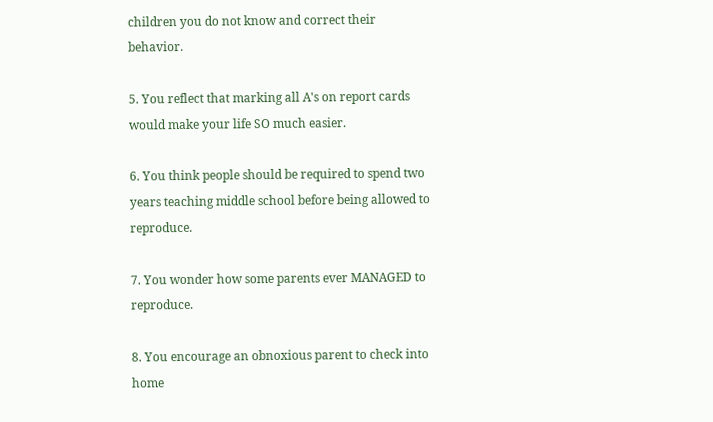children you do not know and correct their behavior.

5. You reflect that marking all A's on report cards would make your life SO much easier.

6. You think people should be required to spend two years teaching middle school before being allowed to reproduce.

7. You wonder how some parents ever MANAGED to reproduce.

8. You encourage an obnoxious parent to check into home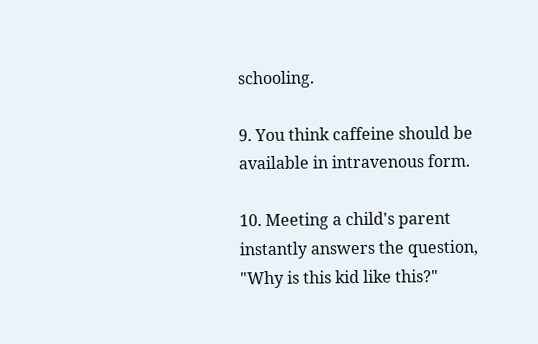schooling.

9. You think caffeine should be available in intravenous form.

10. Meeting a child's parent instantly answers the question, "Why is this kid like this?"